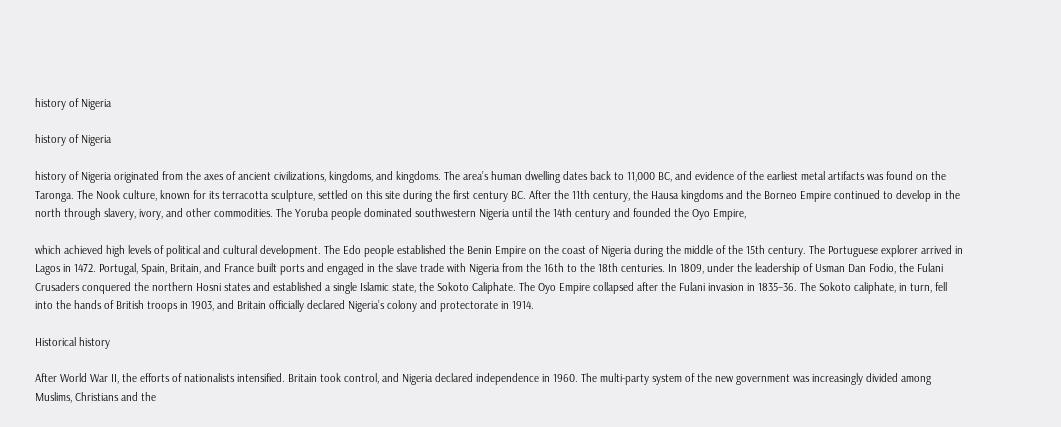history of Nigeria

history of Nigeria

history of Nigeria originated from the axes of ancient civilizations, kingdoms, and kingdoms. The area’s human dwelling dates back to 11,000 BC, and evidence of the earliest metal artifacts was found on the Taronga. The Nook culture, known for its terracotta sculpture, settled on this site during the first century BC. After the 11th century, the Hausa kingdoms and the Borneo Empire continued to develop in the north through slavery, ivory, and other commodities. The Yoruba people dominated southwestern Nigeria until the 14th century and founded the Oyo Empire,

which achieved high levels of political and cultural development. The Edo people established the Benin Empire on the coast of Nigeria during the middle of the 15th century. The Portuguese explorer arrived in Lagos in 1472. Portugal, Spain, Britain, and France built ports and engaged in the slave trade with Nigeria from the 16th to the 18th centuries. In 1809, under the leadership of Usman Dan Fodio, the Fulani Crusaders conquered the northern Hosni states and established a single Islamic state, the Sokoto Caliphate. The Oyo Empire collapsed after the Fulani invasion in 1835–36. The Sokoto caliphate, in turn, fell into the hands of British troops in 1903, and Britain officially declared Nigeria’s colony and protectorate in 1914.

Historical history

After World War II, the efforts of nationalists intensified. Britain took control, and Nigeria declared independence in 1960. The multi-party system of the new government was increasingly divided among Muslims, Christians and the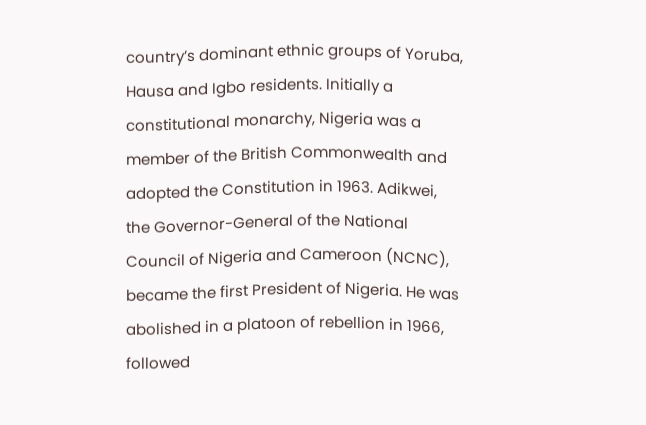country’s dominant ethnic groups of Yoruba, Hausa and Igbo residents. Initially a constitutional monarchy, Nigeria was a member of the British Commonwealth and adopted the Constitution in 1963. Adikwei, the Governor-General of the National Council of Nigeria and Cameroon (NCNC), became the first President of Nigeria. He was abolished in a platoon of rebellion in 1966, followed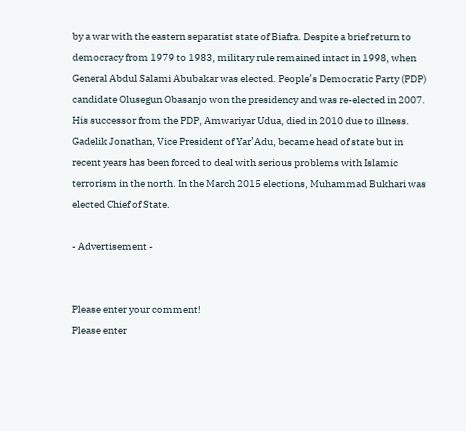by a war with the eastern separatist state of Biafra. Despite a brief return to democracy from 1979 to 1983, military rule remained intact in 1998, when General Abdul Salami Abubakar was elected. People’s Democratic Party (PDP) candidate Olusegun Obasanjo won the presidency and was re-elected in 2007. His successor from the PDP, Amwariyar Udua, died in 2010 due to illness. Gadelik Jonathan, Vice President of Yar’Adu, became head of state but in recent years has been forced to deal with serious problems with Islamic terrorism in the north. In the March 2015 elections, Muhammad Bukhari was elected Chief of State.

- Advertisement -


Please enter your comment!
Please enter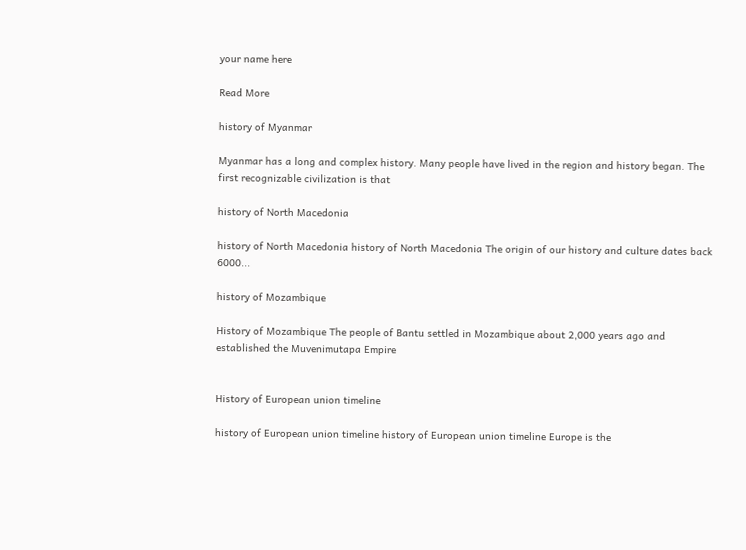your name here

Read More

history of Myanmar

Myanmar has a long and complex history. Many people have lived in the region and history began. The first recognizable civilization is that

history of North Macedonia

history of North Macedonia history of North Macedonia The origin of our history and culture dates back 6000...

history of Mozambique

History of Mozambique The people of Bantu settled in Mozambique about 2,000 years ago and established the Muvenimutapa Empire


History of European union timeline

history of European union timeline history of European union timeline Europe is the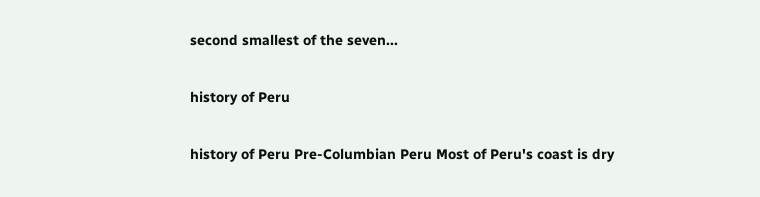second smallest of the seven...

history of Peru

history of Peru Pre-Columbian Peru Most of Peru's coast is dry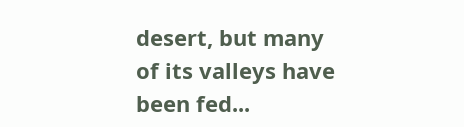desert, but many of its valleys have been fed...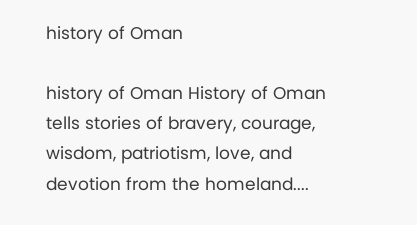history of Oman

history of Oman History of Oman tells stories of bravery, courage, wisdom, patriotism, love, and devotion from the homeland....